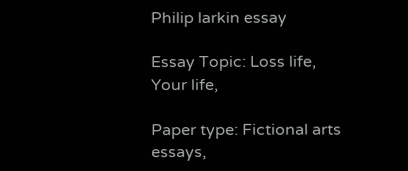Philip larkin essay

Essay Topic: Loss life, Your life,

Paper type: Fictional arts essays,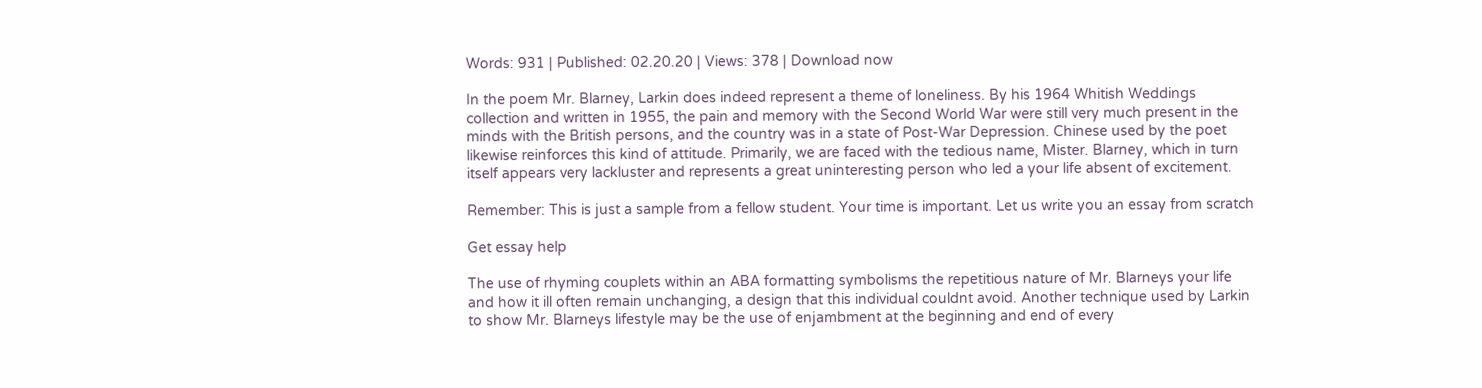Words: 931 | Published: 02.20.20 | Views: 378 | Download now

In the poem Mr. Blarney, Larkin does indeed represent a theme of loneliness. By his 1964 Whitish Weddings collection and written in 1955, the pain and memory with the Second World War were still very much present in the minds with the British persons, and the country was in a state of Post-War Depression. Chinese used by the poet likewise reinforces this kind of attitude. Primarily, we are faced with the tedious name, Mister. Blarney, which in turn itself appears very lackluster and represents a great uninteresting person who led a your life absent of excitement.

Remember: This is just a sample from a fellow student. Your time is important. Let us write you an essay from scratch

Get essay help

The use of rhyming couplets within an ABA formatting symbolisms the repetitious nature of Mr. Blarneys your life and how it ill often remain unchanging, a design that this individual couldnt avoid. Another technique used by Larkin to show Mr. Blarneys lifestyle may be the use of enjambment at the beginning and end of every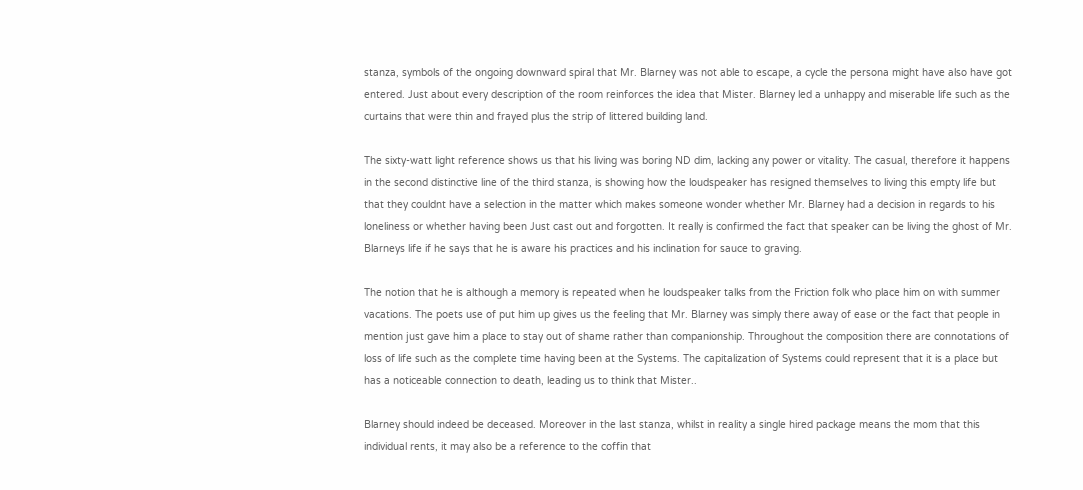stanza, symbols of the ongoing downward spiral that Mr. Blarney was not able to escape, a cycle the persona might have also have got entered. Just about every description of the room reinforces the idea that Mister. Blarney led a unhappy and miserable life such as the curtains that were thin and frayed plus the strip of littered building land.

The sixty-watt light reference shows us that his living was boring ND dim, lacking any power or vitality. The casual, therefore it happens in the second distinctive line of the third stanza, is showing how the loudspeaker has resigned themselves to living this empty life but that they couldnt have a selection in the matter which makes someone wonder whether Mr. Blarney had a decision in regards to his loneliness or whether having been Just cast out and forgotten. It really is confirmed the fact that speaker can be living the ghost of Mr. Blarneys life if he says that he is aware his practices and his inclination for sauce to graving.

The notion that he is although a memory is repeated when he loudspeaker talks from the Friction folk who place him on with summer vacations. The poets use of put him up gives us the feeling that Mr. Blarney was simply there away of ease or the fact that people in mention just gave him a place to stay out of shame rather than companionship. Throughout the composition there are connotations of loss of life such as the complete time having been at the Systems. The capitalization of Systems could represent that it is a place but has a noticeable connection to death, leading us to think that Mister..

Blarney should indeed be deceased. Moreover in the last stanza, whilst in reality a single hired package means the mom that this individual rents, it may also be a reference to the coffin that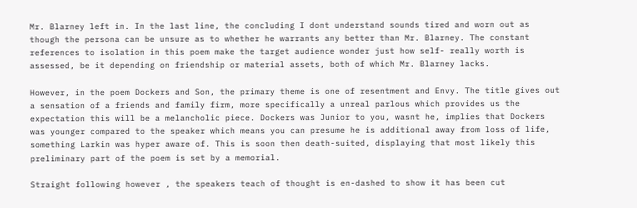Mr. Blarney left in. In the last line, the concluding I dont understand sounds tired and worn out as though the persona can be unsure as to whether he warrants any better than Mr. Blarney. The constant references to isolation in this poem make the target audience wonder just how self- really worth is assessed, be it depending on friendship or material assets, both of which Mr. Blarney lacks.

However, in the poem Dockers and Son, the primary theme is one of resentment and Envy. The title gives out a sensation of a friends and family firm, more specifically a unreal parlous which provides us the expectation this will be a melancholic piece. Dockers was Junior to you, wasnt he, implies that Dockers was younger compared to the speaker which means you can presume he is additional away from loss of life, something Larkin was hyper aware of. This is soon then death-suited, displaying that most likely this preliminary part of the poem is set by a memorial.

Straight following however , the speakers teach of thought is en-dashed to show it has been cut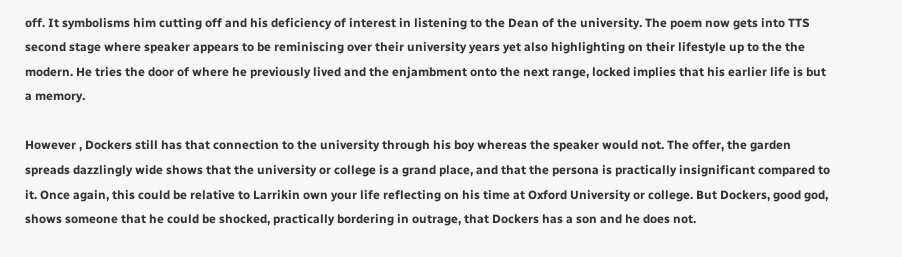off. It symbolisms him cutting off and his deficiency of interest in listening to the Dean of the university. The poem now gets into TTS second stage where speaker appears to be reminiscing over their university years yet also highlighting on their lifestyle up to the the modern. He tries the door of where he previously lived and the enjambment onto the next range, locked implies that his earlier life is but a memory.

However , Dockers still has that connection to the university through his boy whereas the speaker would not. The offer, the garden spreads dazzlingly wide shows that the university or college is a grand place, and that the persona is practically insignificant compared to it. Once again, this could be relative to Larrikin own your life reflecting on his time at Oxford University or college. But Dockers, good god, shows someone that he could be shocked, practically bordering in outrage, that Dockers has a son and he does not.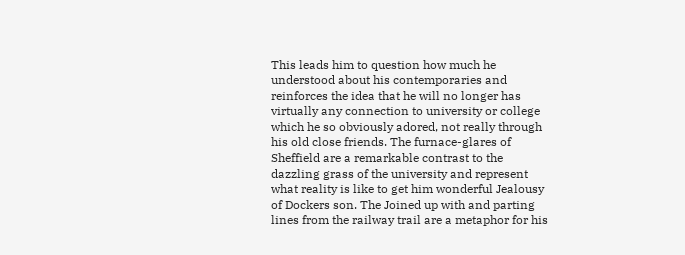This leads him to question how much he understood about his contemporaries and reinforces the idea that he will no longer has virtually any connection to university or college which he so obviously adored, not really through his old close friends. The furnace-glares of Sheffield are a remarkable contrast to the dazzling grass of the university and represent what reality is like to get him wonderful Jealousy of Dockers son. The Joined up with and parting lines from the railway trail are a metaphor for his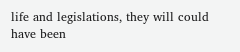life and legislations, they will could have been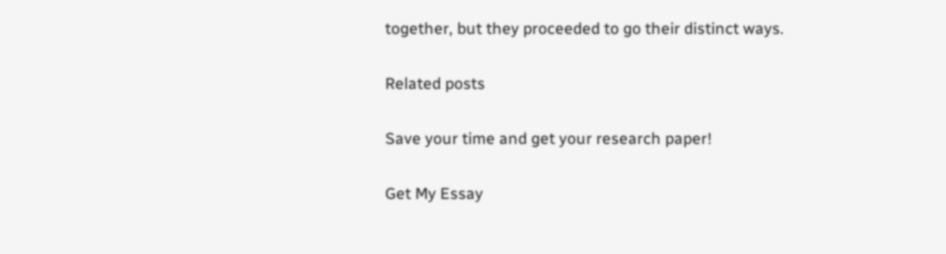together, but they proceeded to go their distinct ways.

Related posts

Save your time and get your research paper!

Get My Essay